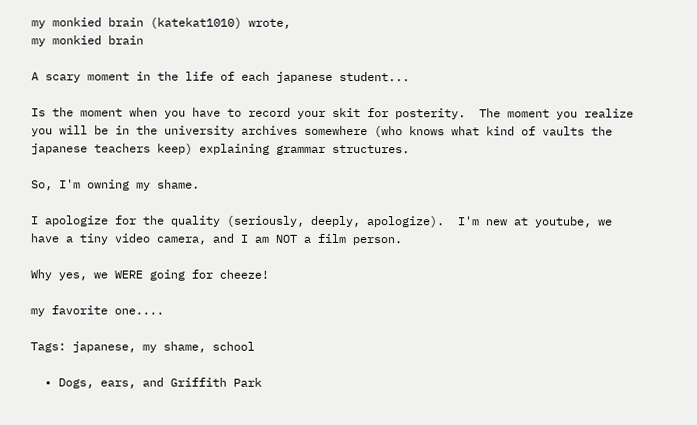my monkied brain (katekat1010) wrote,
my monkied brain

A scary moment in the life of each japanese student...

Is the moment when you have to record your skit for posterity.  The moment you realize you will be in the university archives somewhere (who knows what kind of vaults the japanese teachers keep) explaining grammar structures.

So, I'm owning my shame.

I apologize for the quality (seriously, deeply, apologize).  I'm new at youtube, we have a tiny video camera, and I am NOT a film person.

Why yes, we WERE going for cheeze!

my favorite one....

Tags: japanese, my shame, school

  • Dogs, ears, and Griffith Park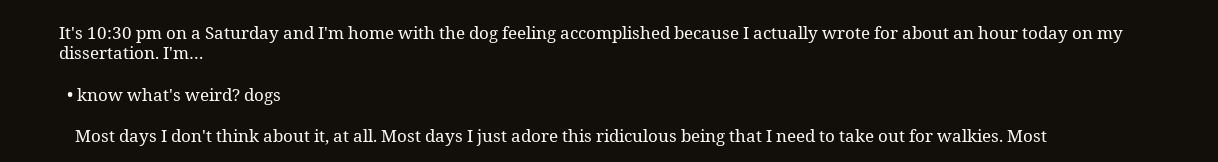It's 10:30 pm on a Saturday and I'm home with the dog feeling accomplished because I actually wrote for about an hour today on my dissertation. I'm…

  • know what's weird? dogs

    Most days I don't think about it, at all. Most days I just adore this ridiculous being that I need to take out for walkies. Most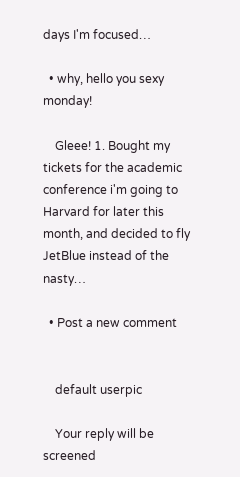days I'm focused…

  • why, hello you sexy monday!

    Gleee! 1. Bought my tickets for the academic conference i'm going to Harvard for later this month, and decided to fly JetBlue instead of the nasty…

  • Post a new comment


    default userpic

    Your reply will be screened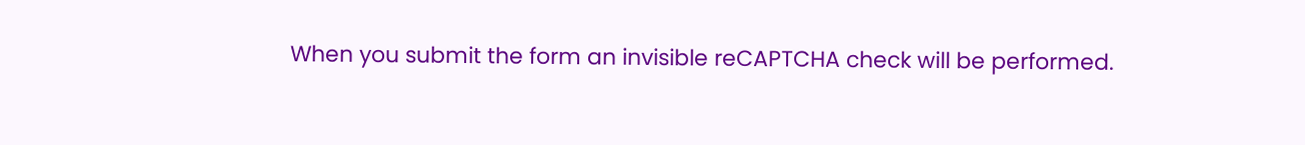When you submit the form an invisible reCAPTCHA check will be performed.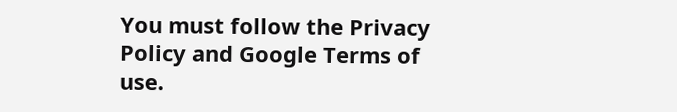You must follow the Privacy Policy and Google Terms of use.